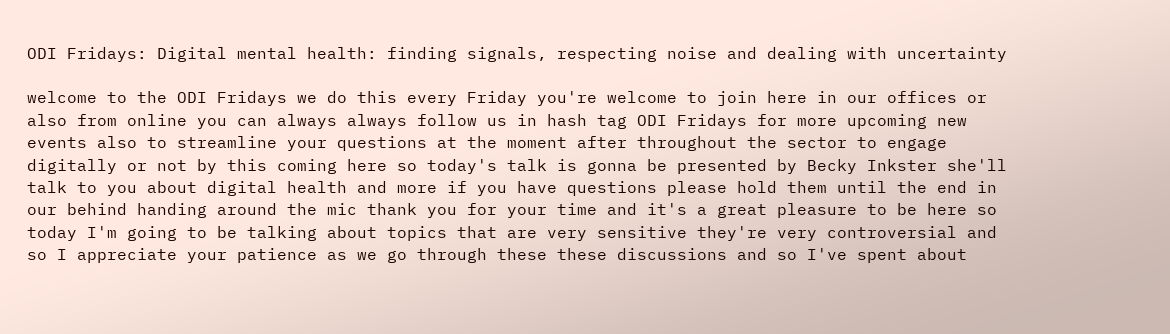ODI Fridays: Digital mental health: finding signals, respecting noise and dealing with uncertainty

welcome to the ODI Fridays we do this every Friday you're welcome to join here in our offices or also from online you can always always follow us in hash tag ODI Fridays for more upcoming new events also to streamline your questions at the moment after throughout the sector to engage digitally or not by this coming here so today's talk is gonna be presented by Becky Inkster she'll talk to you about digital health and more if you have questions please hold them until the end in our behind handing around the mic thank you for your time and it's a great pleasure to be here so today I'm going to be talking about topics that are very sensitive they're very controversial and so I appreciate your patience as we go through these these discussions and so I've spent about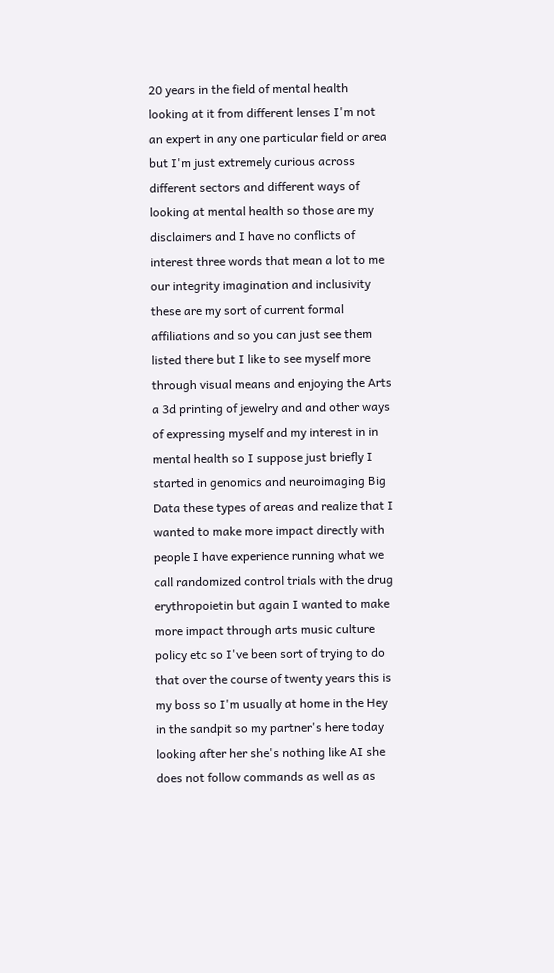20 years in the field of mental health looking at it from different lenses I'm not an expert in any one particular field or area but I'm just extremely curious across different sectors and different ways of looking at mental health so those are my disclaimers and I have no conflicts of interest three words that mean a lot to me our integrity imagination and inclusivity these are my sort of current formal affiliations and so you can just see them listed there but I like to see myself more through visual means and enjoying the Arts a 3d printing of jewelry and and other ways of expressing myself and my interest in in mental health so I suppose just briefly I started in genomics and neuroimaging Big Data these types of areas and realize that I wanted to make more impact directly with people I have experience running what we call randomized control trials with the drug erythropoietin but again I wanted to make more impact through arts music culture policy etc so I've been sort of trying to do that over the course of twenty years this is my boss so I'm usually at home in the Hey in the sandpit so my partner's here today looking after her she's nothing like AI she does not follow commands as well as as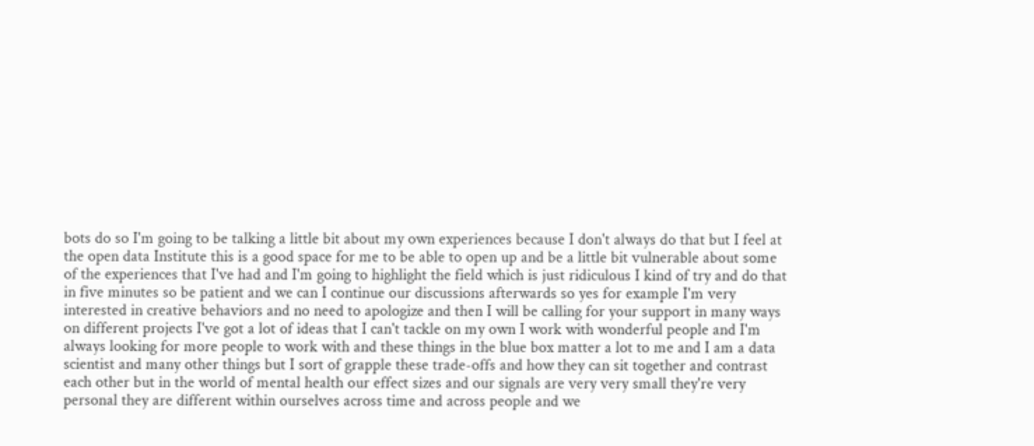bots do so I'm going to be talking a little bit about my own experiences because I don't always do that but I feel at the open data Institute this is a good space for me to be able to open up and be a little bit vulnerable about some of the experiences that I've had and I'm going to highlight the field which is just ridiculous I kind of try and do that in five minutes so be patient and we can I continue our discussions afterwards so yes for example I'm very interested in creative behaviors and no need to apologize and then I will be calling for your support in many ways on different projects I've got a lot of ideas that I can't tackle on my own I work with wonderful people and I'm always looking for more people to work with and these things in the blue box matter a lot to me and I am a data scientist and many other things but I sort of grapple these trade-offs and how they can sit together and contrast each other but in the world of mental health our effect sizes and our signals are very very small they're very personal they are different within ourselves across time and across people and we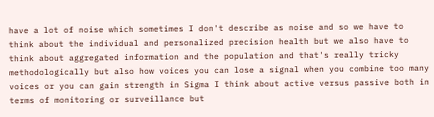have a lot of noise which sometimes I don't describe as noise and so we have to think about the individual and personalized precision health but we also have to think about aggregated information and the population and that's really tricky methodologically but also how voices you can lose a signal when you combine too many voices or you can gain strength in Sigma I think about active versus passive both in terms of monitoring or surveillance but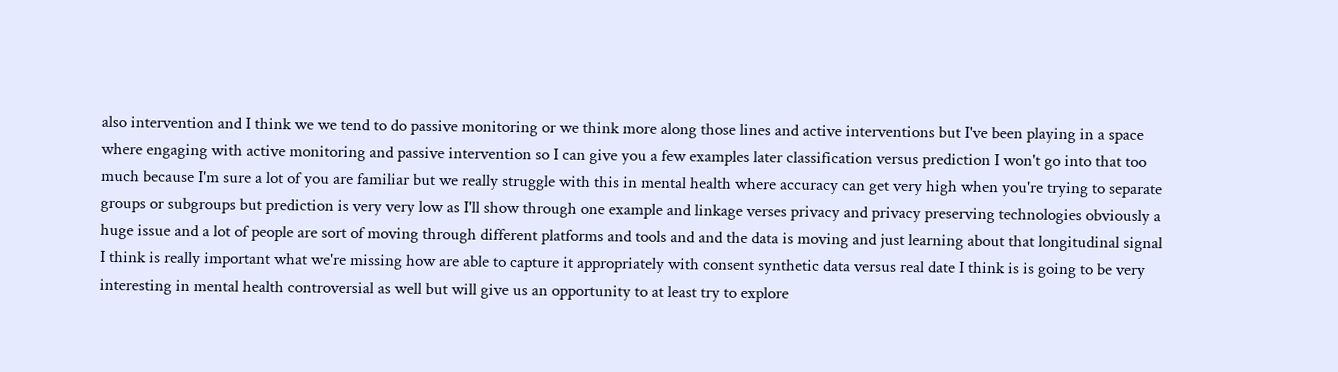also intervention and I think we we tend to do passive monitoring or we think more along those lines and active interventions but I've been playing in a space where engaging with active monitoring and passive intervention so I can give you a few examples later classification versus prediction I won't go into that too much because I'm sure a lot of you are familiar but we really struggle with this in mental health where accuracy can get very high when you're trying to separate groups or subgroups but prediction is very very low as I'll show through one example and linkage verses privacy and privacy preserving technologies obviously a huge issue and a lot of people are sort of moving through different platforms and tools and and the data is moving and just learning about that longitudinal signal I think is really important what we're missing how are able to capture it appropriately with consent synthetic data versus real date I think is is going to be very interesting in mental health controversial as well but will give us an opportunity to at least try to explore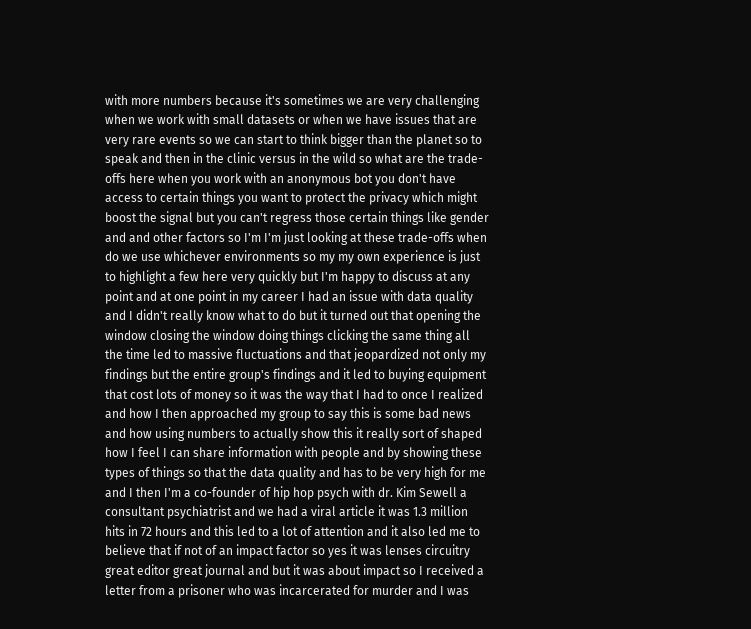with more numbers because it's sometimes we are very challenging when we work with small datasets or when we have issues that are very rare events so we can start to think bigger than the planet so to speak and then in the clinic versus in the wild so what are the trade-offs here when you work with an anonymous bot you don't have access to certain things you want to protect the privacy which might boost the signal but you can't regress those certain things like gender and and other factors so I'm I'm just looking at these trade-offs when do we use whichever environments so my my own experience is just to highlight a few here very quickly but I'm happy to discuss at any point and at one point in my career I had an issue with data quality and I didn't really know what to do but it turned out that opening the window closing the window doing things clicking the same thing all the time led to massive fluctuations and that jeopardized not only my findings but the entire group's findings and it led to buying equipment that cost lots of money so it was the way that I had to once I realized and how I then approached my group to say this is some bad news and how using numbers to actually show this it really sort of shaped how I feel I can share information with people and by showing these types of things so that the data quality and has to be very high for me and I then I'm a co-founder of hip hop psych with dr. Kim Sewell a consultant psychiatrist and we had a viral article it was 1.3 million hits in 72 hours and this led to a lot of attention and it also led me to believe that if not of an impact factor so yes it was lenses circuitry great editor great journal and but it was about impact so I received a letter from a prisoner who was incarcerated for murder and I was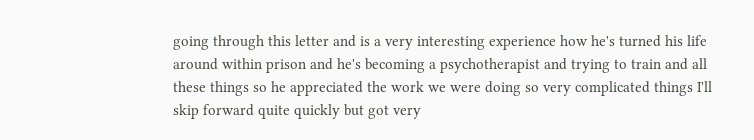going through this letter and is a very interesting experience how he's turned his life around within prison and he's becoming a psychotherapist and trying to train and all these things so he appreciated the work we were doing so very complicated things I'll skip forward quite quickly but got very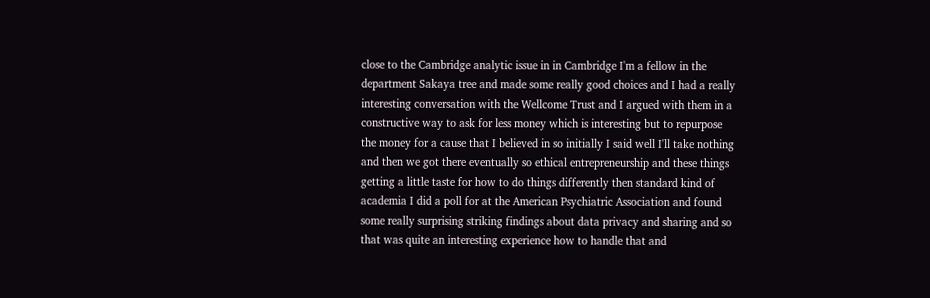close to the Cambridge analytic issue in in Cambridge I'm a fellow in the department Sakaya tree and made some really good choices and I had a really interesting conversation with the Wellcome Trust and I argued with them in a constructive way to ask for less money which is interesting but to repurpose the money for a cause that I believed in so initially I said well I'll take nothing and then we got there eventually so ethical entrepreneurship and these things getting a little taste for how to do things differently then standard kind of academia I did a poll for at the American Psychiatric Association and found some really surprising striking findings about data privacy and sharing and so that was quite an interesting experience how to handle that and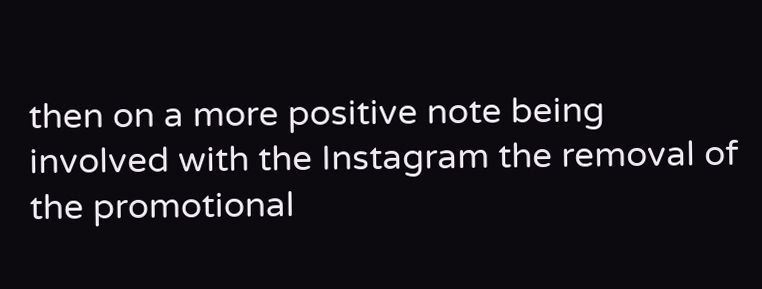then on a more positive note being involved with the Instagram the removal of the promotional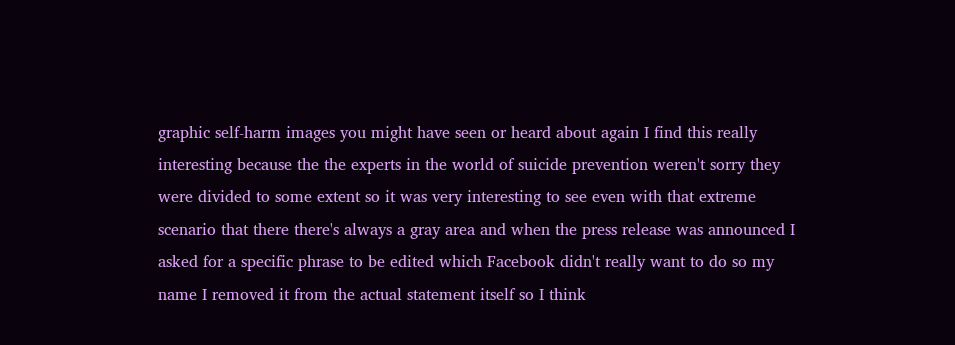graphic self-harm images you might have seen or heard about again I find this really interesting because the the experts in the world of suicide prevention weren't sorry they were divided to some extent so it was very interesting to see even with that extreme scenario that there there's always a gray area and when the press release was announced I asked for a specific phrase to be edited which Facebook didn't really want to do so my name I removed it from the actual statement itself so I think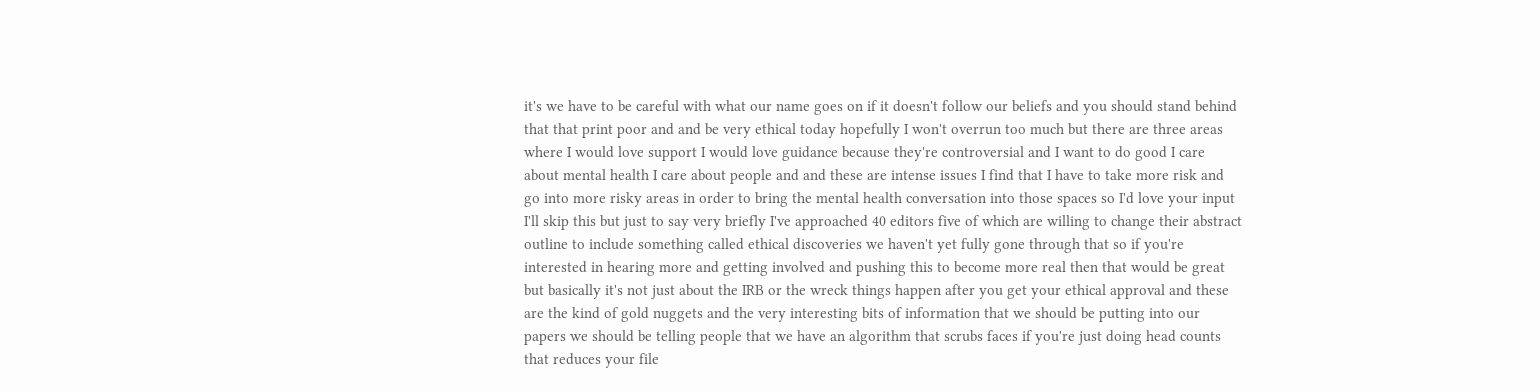it's we have to be careful with what our name goes on if it doesn't follow our beliefs and you should stand behind that that print poor and and be very ethical today hopefully I won't overrun too much but there are three areas where I would love support I would love guidance because they're controversial and I want to do good I care about mental health I care about people and and these are intense issues I find that I have to take more risk and go into more risky areas in order to bring the mental health conversation into those spaces so I'd love your input I'll skip this but just to say very briefly I've approached 40 editors five of which are willing to change their abstract outline to include something called ethical discoveries we haven't yet fully gone through that so if you're interested in hearing more and getting involved and pushing this to become more real then that would be great but basically it's not just about the IRB or the wreck things happen after you get your ethical approval and these are the kind of gold nuggets and the very interesting bits of information that we should be putting into our papers we should be telling people that we have an algorithm that scrubs faces if you're just doing head counts that reduces your file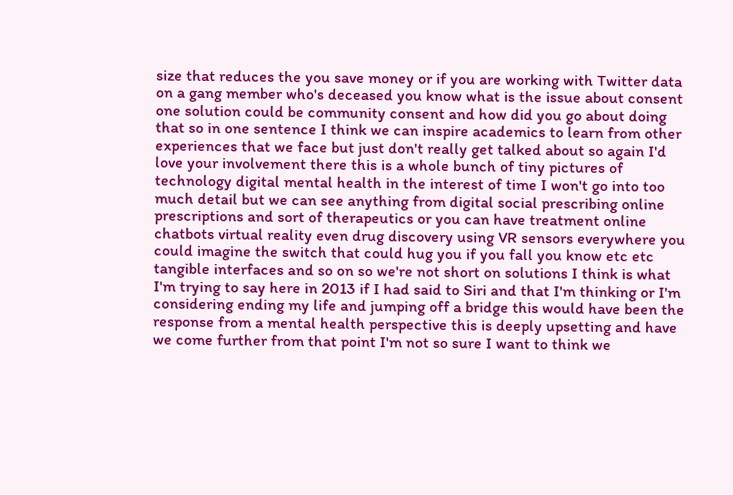size that reduces the you save money or if you are working with Twitter data on a gang member who's deceased you know what is the issue about consent one solution could be community consent and how did you go about doing that so in one sentence I think we can inspire academics to learn from other experiences that we face but just don't really get talked about so again I'd love your involvement there this is a whole bunch of tiny pictures of technology digital mental health in the interest of time I won't go into too much detail but we can see anything from digital social prescribing online prescriptions and sort of therapeutics or you can have treatment online chatbots virtual reality even drug discovery using VR sensors everywhere you could imagine the switch that could hug you if you fall you know etc etc tangible interfaces and so on so we're not short on solutions I think is what I'm trying to say here in 2013 if I had said to Siri and that I'm thinking or I'm considering ending my life and jumping off a bridge this would have been the response from a mental health perspective this is deeply upsetting and have we come further from that point I'm not so sure I want to think we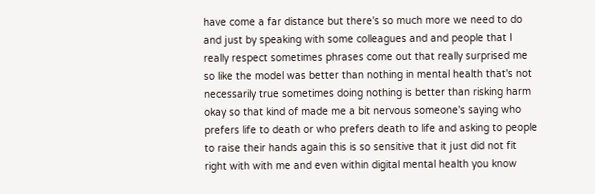have come a far distance but there's so much more we need to do and just by speaking with some colleagues and and people that I really respect sometimes phrases come out that really surprised me so like the model was better than nothing in mental health that's not necessarily true sometimes doing nothing is better than risking harm okay so that kind of made me a bit nervous someone's saying who prefers life to death or who prefers death to life and asking to people to raise their hands again this is so sensitive that it just did not fit right with with me and even within digital mental health you know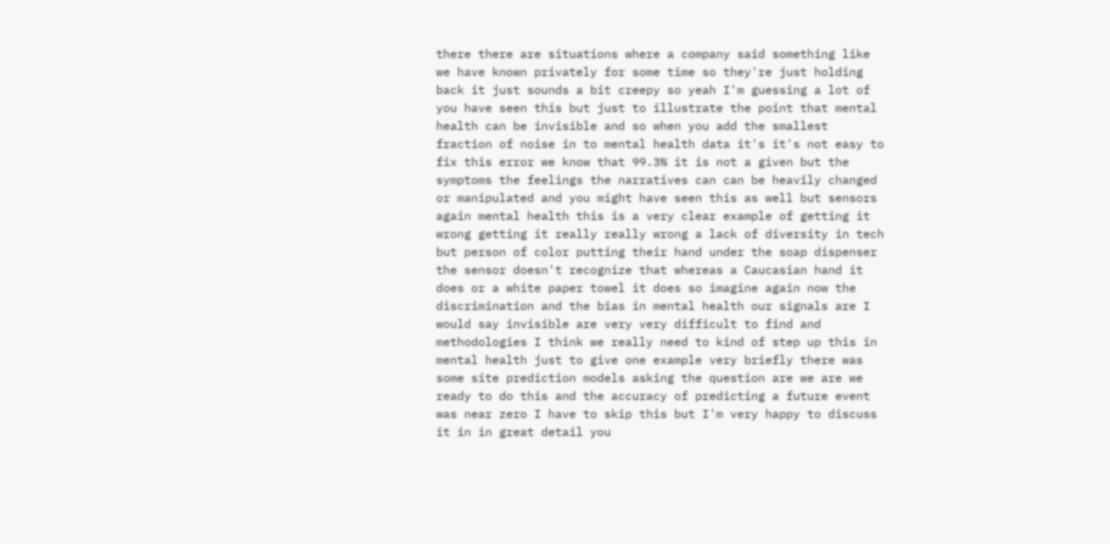there there are situations where a company said something like we have known privately for some time so they're just holding back it just sounds a bit creepy so yeah I'm guessing a lot of you have seen this but just to illustrate the point that mental health can be invisible and so when you add the smallest fraction of noise in to mental health data it's it's not easy to fix this error we know that 99.3% it is not a given but the symptoms the feelings the narratives can can be heavily changed or manipulated and you might have seen this as well but sensors again mental health this is a very clear example of getting it wrong getting it really really wrong a lack of diversity in tech but person of color putting their hand under the soap dispenser the sensor doesn't recognize that whereas a Caucasian hand it does or a white paper towel it does so imagine again now the discrimination and the bias in mental health our signals are I would say invisible are very very difficult to find and methodologies I think we really need to kind of step up this in mental health just to give one example very briefly there was some site prediction models asking the question are we are we ready to do this and the accuracy of predicting a future event was near zero I have to skip this but I'm very happy to discuss it in in great detail you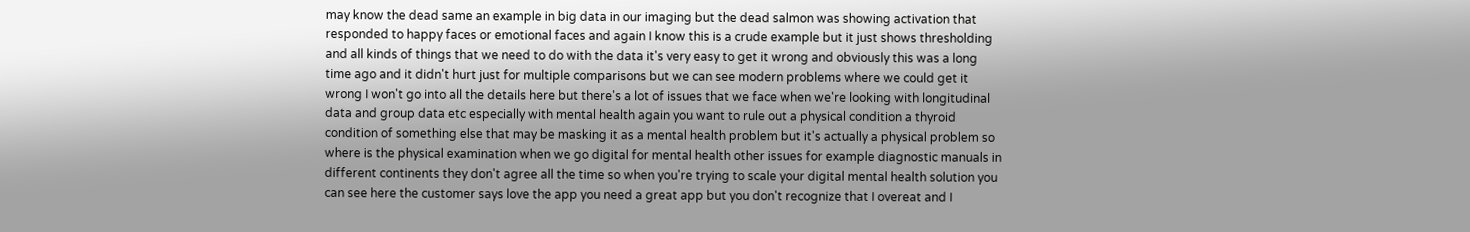may know the dead same an example in big data in our imaging but the dead salmon was showing activation that responded to happy faces or emotional faces and again I know this is a crude example but it just shows thresholding and all kinds of things that we need to do with the data it's very easy to get it wrong and obviously this was a long time ago and it didn't hurt just for multiple comparisons but we can see modern problems where we could get it wrong I won't go into all the details here but there's a lot of issues that we face when we're looking with longitudinal data and group data etc especially with mental health again you want to rule out a physical condition a thyroid condition of something else that may be masking it as a mental health problem but it's actually a physical problem so where is the physical examination when we go digital for mental health other issues for example diagnostic manuals in different continents they don't agree all the time so when you're trying to scale your digital mental health solution you can see here the customer says love the app you need a great app but you don't recognize that I overeat and I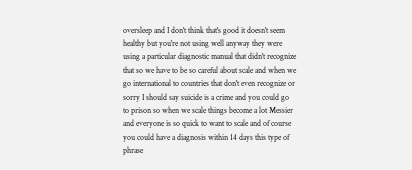oversleep and I don't think that's good it doesn't seem healthy but you're not using well anyway they were using a particular diagnostic manual that didn't recognize that so we have to be so careful about scale and when we go international to countries that don't even recognize or sorry I should say suicide is a crime and you could go to prison so when we scale things become a lot Messier and everyone is so quick to want to scale and of course you could have a diagnosis within 14 days this type of phrase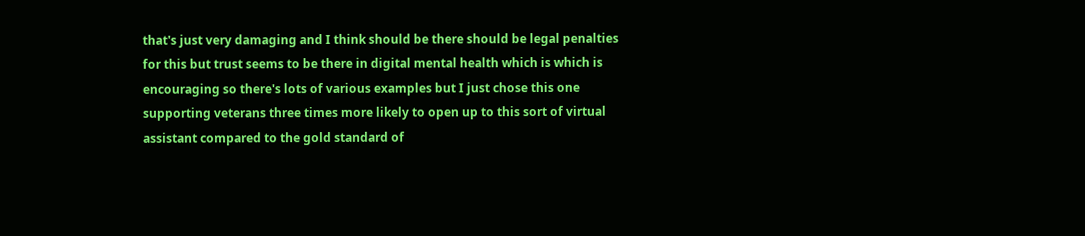that's just very damaging and I think should be there should be legal penalties for this but trust seems to be there in digital mental health which is which is encouraging so there's lots of various examples but I just chose this one supporting veterans three times more likely to open up to this sort of virtual assistant compared to the gold standard of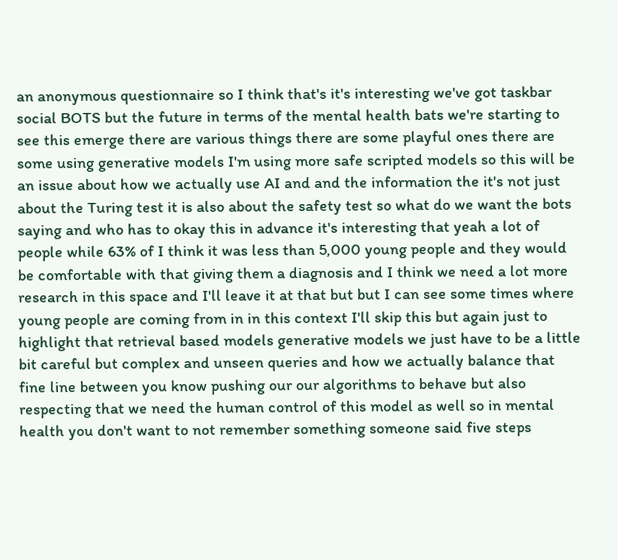an anonymous questionnaire so I think that's it's interesting we've got taskbar social BOTS but the future in terms of the mental health bats we're starting to see this emerge there are various things there are some playful ones there are some using generative models I'm using more safe scripted models so this will be an issue about how we actually use AI and and the information the it's not just about the Turing test it is also about the safety test so what do we want the bots saying and who has to okay this in advance it's interesting that yeah a lot of people while 63% of I think it was less than 5,000 young people and they would be comfortable with that giving them a diagnosis and I think we need a lot more research in this space and I'll leave it at that but but I can see some times where young people are coming from in in this context I'll skip this but again just to highlight that retrieval based models generative models we just have to be a little bit careful but complex and unseen queries and how we actually balance that fine line between you know pushing our our algorithms to behave but also respecting that we need the human control of this model as well so in mental health you don't want to not remember something someone said five steps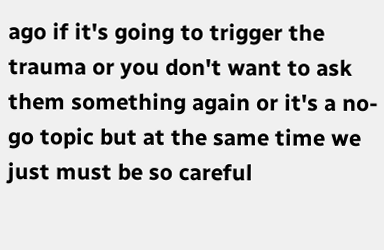ago if it's going to trigger the trauma or you don't want to ask them something again or it's a no-go topic but at the same time we just must be so careful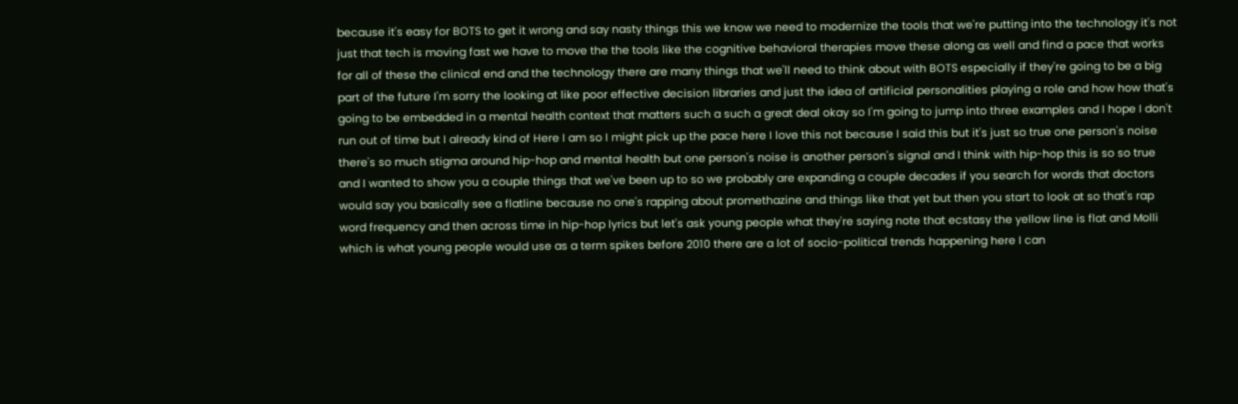because it's easy for BOTS to get it wrong and say nasty things this we know we need to modernize the tools that we're putting into the technology it's not just that tech is moving fast we have to move the the tools like the cognitive behavioral therapies move these along as well and find a pace that works for all of these the clinical end and the technology there are many things that we'll need to think about with BOTS especially if they're going to be a big part of the future I'm sorry the looking at like poor effective decision libraries and just the idea of artificial personalities playing a role and how how that's going to be embedded in a mental health context that matters such a such a great deal okay so I'm going to jump into three examples and I hope I don't run out of time but I already kind of Here I am so I might pick up the pace here I love this not because I said this but it's just so true one person's noise there's so much stigma around hip-hop and mental health but one person's noise is another person's signal and I think with hip-hop this is so so true and I wanted to show you a couple things that we've been up to so we probably are expanding a couple decades if you search for words that doctors would say you basically see a flatline because no one's rapping about promethazine and things like that yet but then you start to look at so that's rap word frequency and then across time in hip-hop lyrics but let's ask young people what they're saying note that ecstasy the yellow line is flat and Molli which is what young people would use as a term spikes before 2010 there are a lot of socio-political trends happening here I can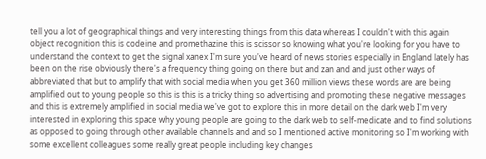tell you a lot of geographical things and very interesting things from this data whereas I couldn't with this again object recognition this is codeine and promethazine this is scissor so knowing what you're looking for you have to understand the context to get the signal xanex I'm sure you've heard of news stories especially in England lately has been on the rise obviously there's a frequency thing going on there but and zan and and just other ways of abbreviated that but to amplify that with social media when you get 360 million views these words are are being amplified out to young people so this is this is a tricky thing so advertising and promoting these negative messages and this is extremely amplified in social media we've got to explore this in more detail on the dark web I'm very interested in exploring this space why young people are going to the dark web to self-medicate and to find solutions as opposed to going through other available channels and and so I mentioned active monitoring so I'm working with some excellent colleagues some really great people including key changes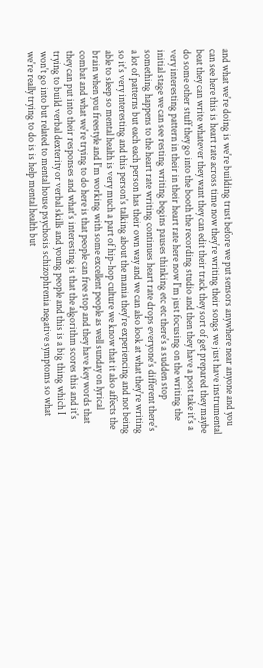and what we're doing is we're building trust before we put sensors anywhere near anyone and you can see here this is heart rate across time now they're writing their songs we just have instrumental beat they can write whatever they want they can edit their track they sort of get prepared they maybe do some other stuff they go into the booth the recording studio and then they have a post take it's a very interesting pattern in their in their heart rate here now I'm just focusing on the writing the initial stage we can see resting writing begins pauses thinking etc etc there's a sudden stop something happens to the heart rate writing continues heart rate drops everyone's different there's a lot of patterns but each each person has their own way and we can also look at what they're writing so it's very interesting and this person's talking about the mania they're experiencing and not being able to sleep so mental health is very much a part of hip-hop culture we know that it also affects the brain when you freestyle and I'm working with some excellent people as well sunday on lyrical combat and what we're trying to do here is that people can free stop and they have key words that they can put into their responses and what's interesting is that the algorithm scores this and it's trying to build verbal dexterity or verbal skills and young people and this is a big thing which I won't go into but related to mental house psychosis schizophrenia negative symptoms so what we're really trying to do is is help mental health but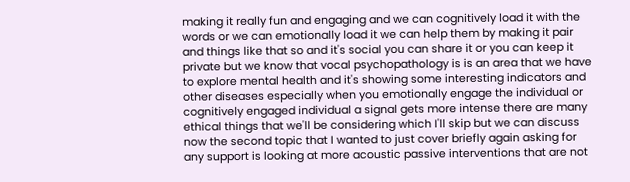making it really fun and engaging and we can cognitively load it with the words or we can emotionally load it we can help them by making it pair and things like that so and it's social you can share it or you can keep it private but we know that vocal psychopathology is is an area that we have to explore mental health and it's showing some interesting indicators and other diseases especially when you emotionally engage the individual or cognitively engaged individual a signal gets more intense there are many ethical things that we'll be considering which I'll skip but we can discuss now the second topic that I wanted to just cover briefly again asking for any support is looking at more acoustic passive interventions that are not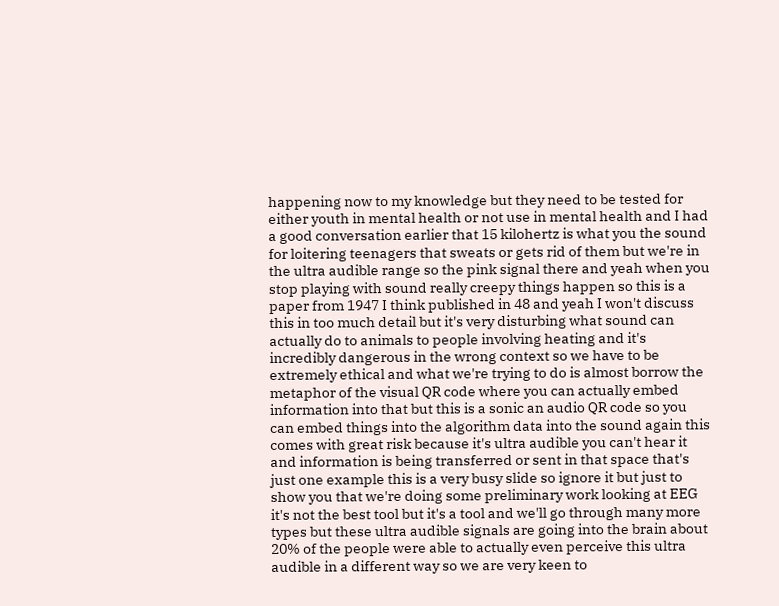happening now to my knowledge but they need to be tested for either youth in mental health or not use in mental health and I had a good conversation earlier that 15 kilohertz is what you the sound for loitering teenagers that sweats or gets rid of them but we're in the ultra audible range so the pink signal there and yeah when you stop playing with sound really creepy things happen so this is a paper from 1947 I think published in 48 and yeah I won't discuss this in too much detail but it's very disturbing what sound can actually do to animals to people involving heating and it's incredibly dangerous in the wrong context so we have to be extremely ethical and what we're trying to do is almost borrow the metaphor of the visual QR code where you can actually embed information into that but this is a sonic an audio QR code so you can embed things into the algorithm data into the sound again this comes with great risk because it's ultra audible you can't hear it and information is being transferred or sent in that space that's just one example this is a very busy slide so ignore it but just to show you that we're doing some preliminary work looking at EEG it's not the best tool but it's a tool and we'll go through many more types but these ultra audible signals are going into the brain about 20% of the people were able to actually even perceive this ultra audible in a different way so we are very keen to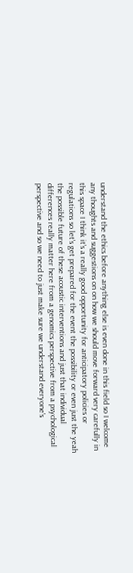understand the ethics before anything else is even done in this field so I welcome any thoughts and suggestions on on how we should move forward very carefully in this space I think it's a really good opportunity for anticipatory policies or regulations so let's get prepared for the event the possibility or even just the yeah the possible future of these acoustic interventions and just that individual differences really matter here from a genomics perspective from a psychological perspective and so we need to just make sure we understand everyone's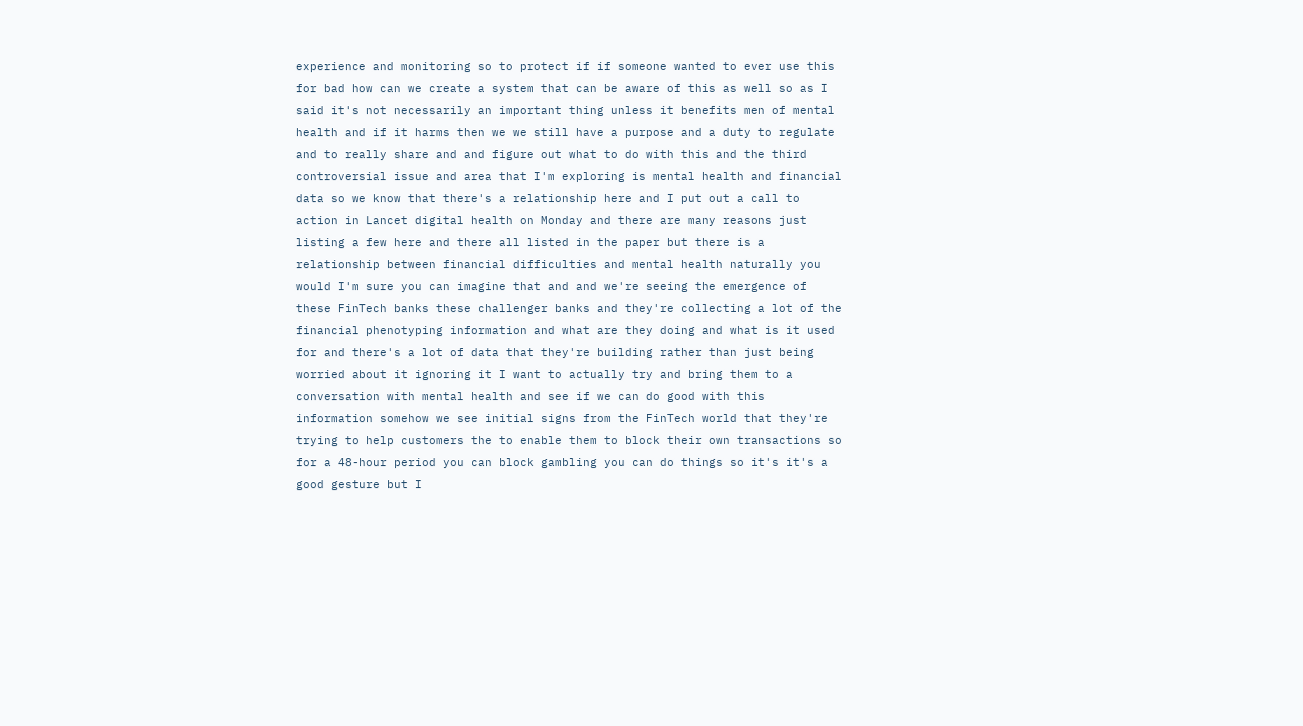experience and monitoring so to protect if if someone wanted to ever use this for bad how can we create a system that can be aware of this as well so as I said it's not necessarily an important thing unless it benefits men of mental health and if it harms then we we still have a purpose and a duty to regulate and to really share and and figure out what to do with this and the third controversial issue and area that I'm exploring is mental health and financial data so we know that there's a relationship here and I put out a call to action in Lancet digital health on Monday and there are many reasons just listing a few here and there all listed in the paper but there is a relationship between financial difficulties and mental health naturally you would I'm sure you can imagine that and and we're seeing the emergence of these FinTech banks these challenger banks and they're collecting a lot of the financial phenotyping information and what are they doing and what is it used for and there's a lot of data that they're building rather than just being worried about it ignoring it I want to actually try and bring them to a conversation with mental health and see if we can do good with this information somehow we see initial signs from the FinTech world that they're trying to help customers the to enable them to block their own transactions so for a 48-hour period you can block gambling you can do things so it's it's a good gesture but I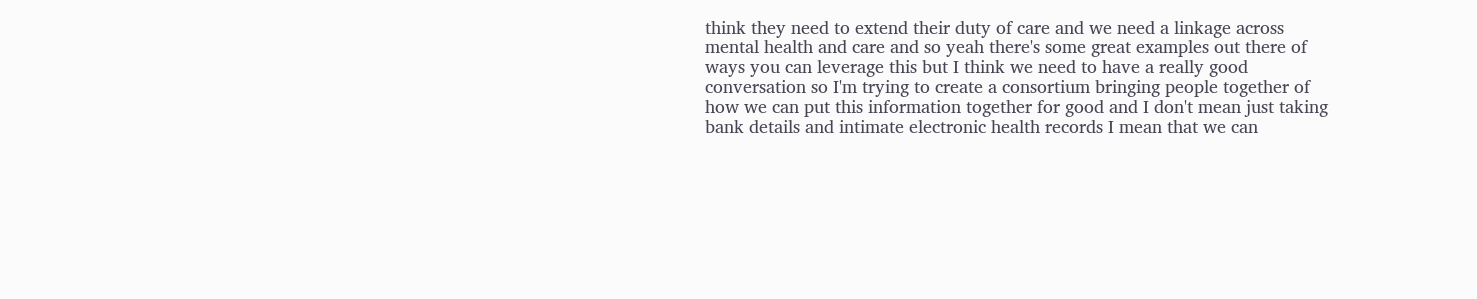think they need to extend their duty of care and we need a linkage across mental health and care and so yeah there's some great examples out there of ways you can leverage this but I think we need to have a really good conversation so I'm trying to create a consortium bringing people together of how we can put this information together for good and I don't mean just taking bank details and intimate electronic health records I mean that we can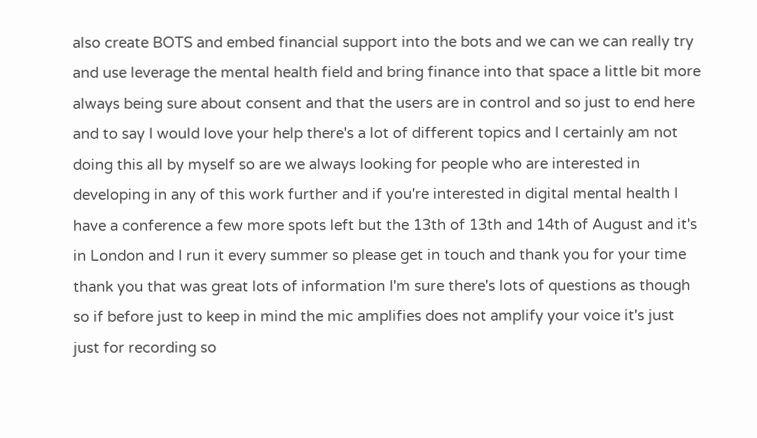also create BOTS and embed financial support into the bots and we can we can really try and use leverage the mental health field and bring finance into that space a little bit more always being sure about consent and that the users are in control and so just to end here and to say I would love your help there's a lot of different topics and I certainly am not doing this all by myself so are we always looking for people who are interested in developing in any of this work further and if you're interested in digital mental health I have a conference a few more spots left but the 13th of 13th and 14th of August and it's in London and I run it every summer so please get in touch and thank you for your time thank you that was great lots of information I'm sure there's lots of questions as though so if before just to keep in mind the mic amplifies does not amplify your voice it's just just for recording so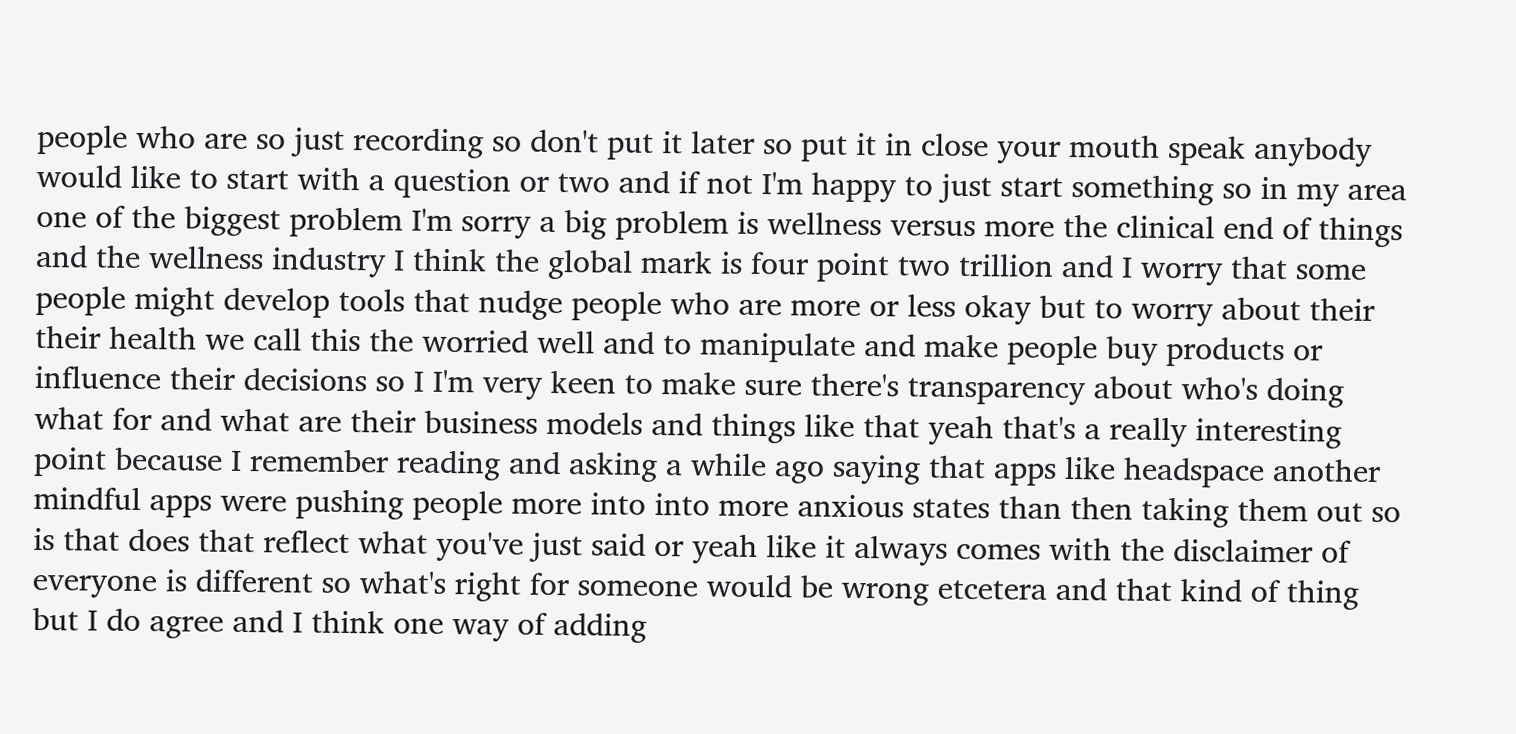people who are so just recording so don't put it later so put it in close your mouth speak anybody would like to start with a question or two and if not I'm happy to just start something so in my area one of the biggest problem I'm sorry a big problem is wellness versus more the clinical end of things and the wellness industry I think the global mark is four point two trillion and I worry that some people might develop tools that nudge people who are more or less okay but to worry about their their health we call this the worried well and to manipulate and make people buy products or influence their decisions so I I'm very keen to make sure there's transparency about who's doing what for and what are their business models and things like that yeah that's a really interesting point because I remember reading and asking a while ago saying that apps like headspace another mindful apps were pushing people more into into more anxious states than then taking them out so is that does that reflect what you've just said or yeah like it always comes with the disclaimer of everyone is different so what's right for someone would be wrong etcetera and that kind of thing but I do agree and I think one way of adding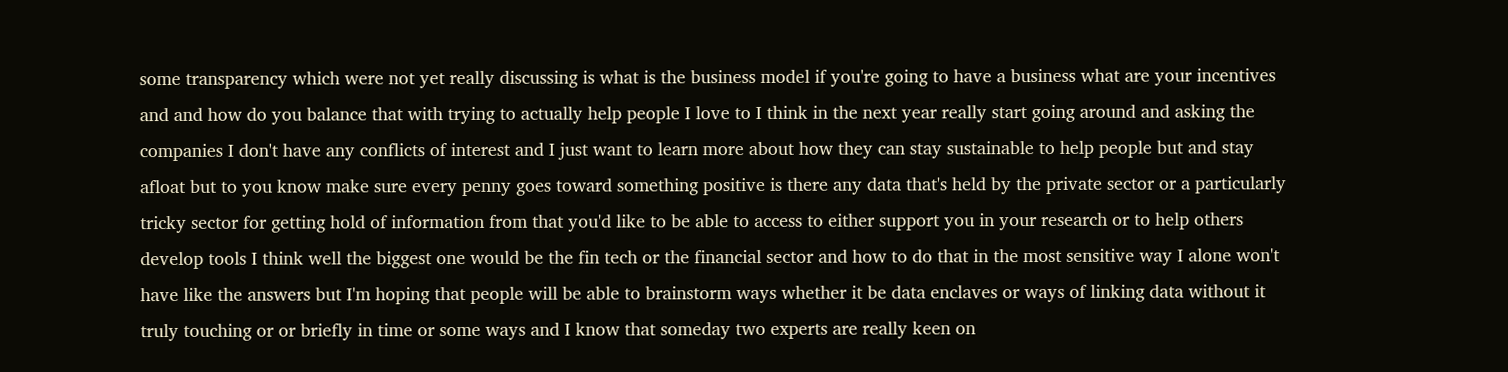some transparency which were not yet really discussing is what is the business model if you're going to have a business what are your incentives and and how do you balance that with trying to actually help people I love to I think in the next year really start going around and asking the companies I don't have any conflicts of interest and I just want to learn more about how they can stay sustainable to help people but and stay afloat but to you know make sure every penny goes toward something positive is there any data that's held by the private sector or a particularly tricky sector for getting hold of information from that you'd like to be able to access to either support you in your research or to help others develop tools I think well the biggest one would be the fin tech or the financial sector and how to do that in the most sensitive way I alone won't have like the answers but I'm hoping that people will be able to brainstorm ways whether it be data enclaves or ways of linking data without it truly touching or or briefly in time or some ways and I know that someday two experts are really keen on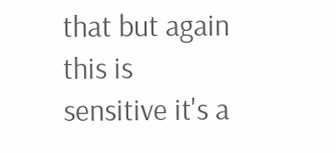that but again this is sensitive it's a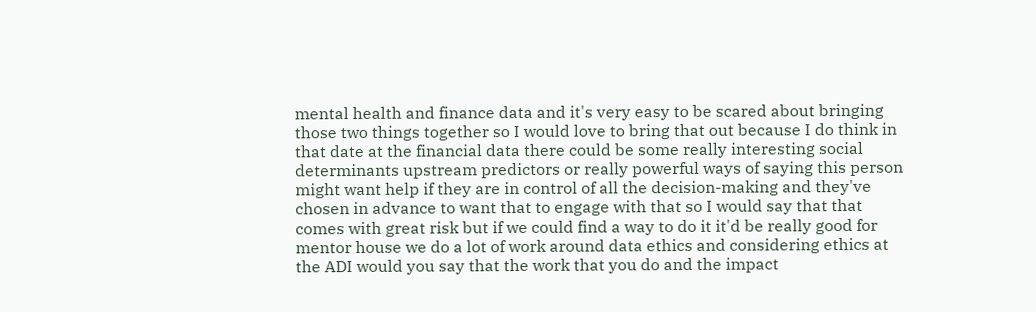mental health and finance data and it's very easy to be scared about bringing those two things together so I would love to bring that out because I do think in that date at the financial data there could be some really interesting social determinants upstream predictors or really powerful ways of saying this person might want help if they are in control of all the decision-making and they've chosen in advance to want that to engage with that so I would say that that comes with great risk but if we could find a way to do it it'd be really good for mentor house we do a lot of work around data ethics and considering ethics at the ADI would you say that the work that you do and the impact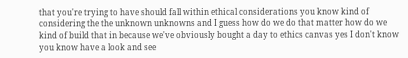that you're trying to have should fall within ethical considerations you know kind of considering the the unknown unknowns and I guess how do we do that matter how do we kind of build that in because we've obviously bought a day to ethics canvas yes I don't know you know have a look and see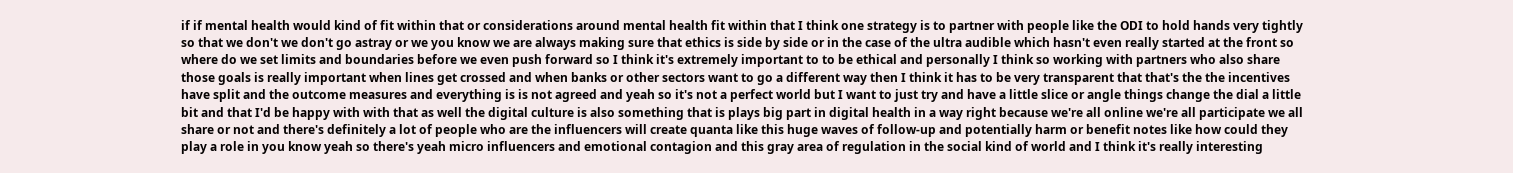if if mental health would kind of fit within that or considerations around mental health fit within that I think one strategy is to partner with people like the ODI to hold hands very tightly so that we don't we don't go astray or we you know we are always making sure that ethics is side by side or in the case of the ultra audible which hasn't even really started at the front so where do we set limits and boundaries before we even push forward so I think it's extremely important to to be ethical and personally I think so working with partners who also share those goals is really important when lines get crossed and when banks or other sectors want to go a different way then I think it has to be very transparent that that's the the incentives have split and the outcome measures and everything is is not agreed and yeah so it's not a perfect world but I want to just try and have a little slice or angle things change the dial a little bit and that I'd be happy with with that as well the digital culture is also something that is plays big part in digital health in a way right because we're all online we're all participate we all share or not and there's definitely a lot of people who are the influencers will create quanta like this huge waves of follow-up and potentially harm or benefit notes like how could they play a role in you know yeah so there's yeah micro influencers and emotional contagion and this gray area of regulation in the social kind of world and I think it's really interesting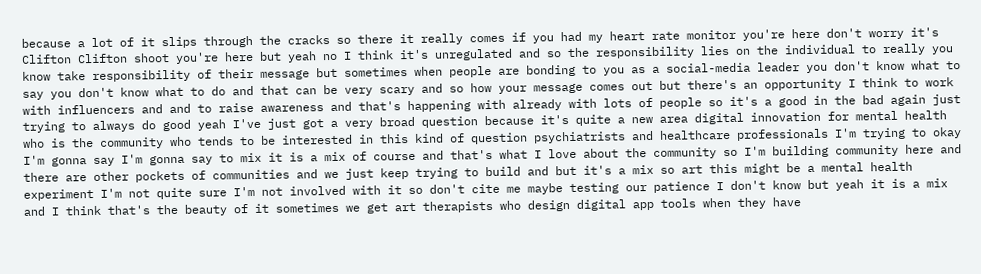because a lot of it slips through the cracks so there it really comes if you had my heart rate monitor you're here don't worry it's Clifton Clifton shoot you're here but yeah no I think it's unregulated and so the responsibility lies on the individual to really you know take responsibility of their message but sometimes when people are bonding to you as a social-media leader you don't know what to say you don't know what to do and that can be very scary and so how your message comes out but there's an opportunity I think to work with influencers and and to raise awareness and that's happening with already with lots of people so it's a good in the bad again just trying to always do good yeah I've just got a very broad question because it's quite a new area digital innovation for mental health who is the community who tends to be interested in this kind of question psychiatrists and healthcare professionals I'm trying to okay I'm gonna say I'm gonna say to mix it is a mix of course and that's what I love about the community so I'm building community here and there are other pockets of communities and we just keep trying to build and but it's a mix so art this might be a mental health experiment I'm not quite sure I'm not involved with it so don't cite me maybe testing our patience I don't know but yeah it is a mix and I think that's the beauty of it sometimes we get art therapists who design digital app tools when they have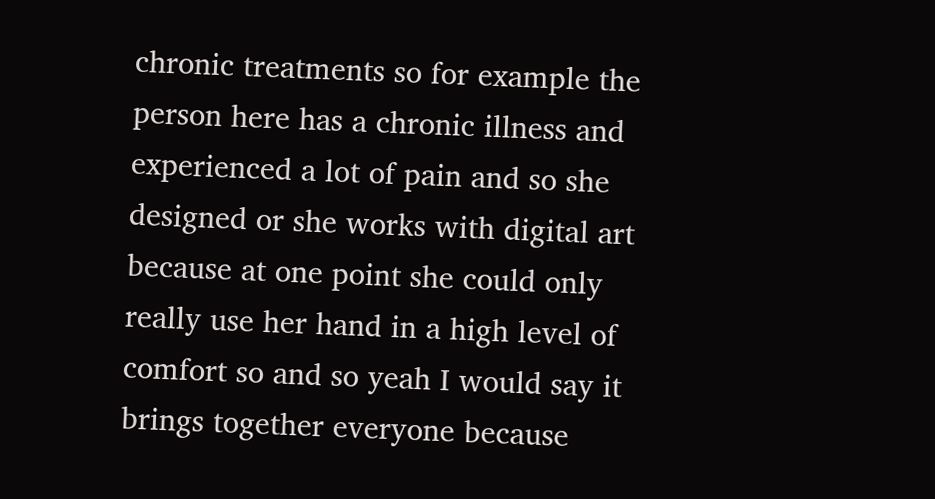chronic treatments so for example the person here has a chronic illness and experienced a lot of pain and so she designed or she works with digital art because at one point she could only really use her hand in a high level of comfort so and so yeah I would say it brings together everyone because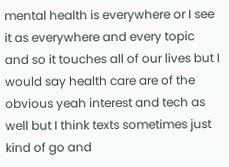mental health is everywhere or I see it as everywhere and every topic and so it touches all of our lives but I would say health care are of the obvious yeah interest and tech as well but I think texts sometimes just kind of go and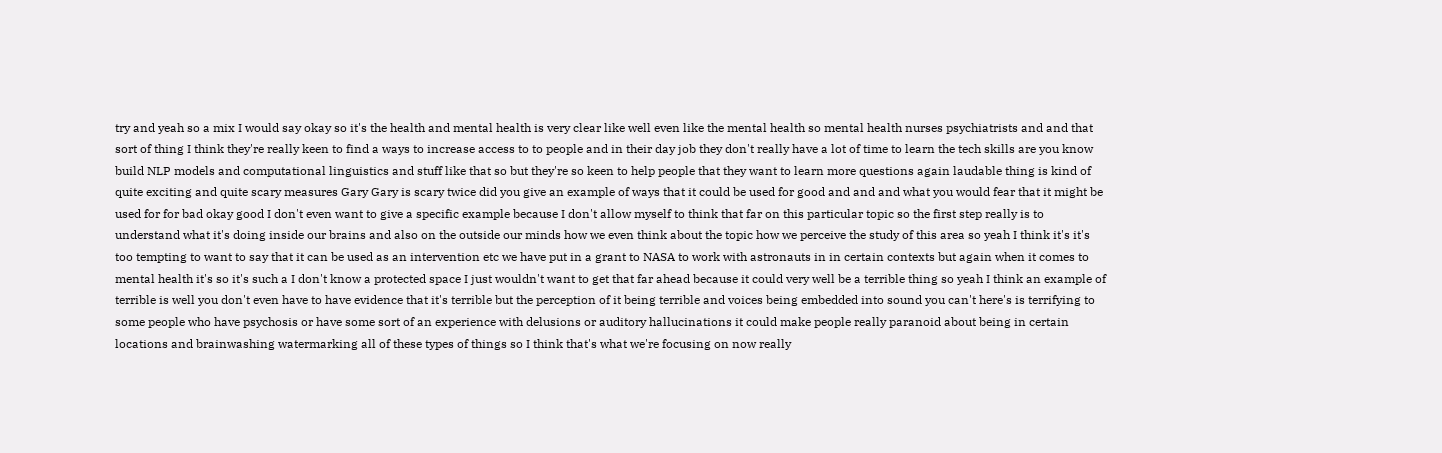try and yeah so a mix I would say okay so it's the health and mental health is very clear like well even like the mental health so mental health nurses psychiatrists and and that sort of thing I think they're really keen to find a ways to increase access to to people and in their day job they don't really have a lot of time to learn the tech skills are you know build NLP models and computational linguistics and stuff like that so but they're so keen to help people that they want to learn more questions again laudable thing is kind of quite exciting and quite scary measures Gary Gary is scary twice did you give an example of ways that it could be used for good and and and what you would fear that it might be used for for bad okay good I don't even want to give a specific example because I don't allow myself to think that far on this particular topic so the first step really is to understand what it's doing inside our brains and also on the outside our minds how we even think about the topic how we perceive the study of this area so yeah I think it's it's too tempting to want to say that it can be used as an intervention etc we have put in a grant to NASA to work with astronauts in in certain contexts but again when it comes to mental health it's so it's such a I don't know a protected space I just wouldn't want to get that far ahead because it could very well be a terrible thing so yeah I think an example of terrible is well you don't even have to have evidence that it's terrible but the perception of it being terrible and voices being embedded into sound you can't here's is terrifying to some people who have psychosis or have some sort of an experience with delusions or auditory hallucinations it could make people really paranoid about being in certain locations and brainwashing watermarking all of these types of things so I think that's what we're focusing on now really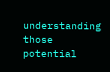understanding those potential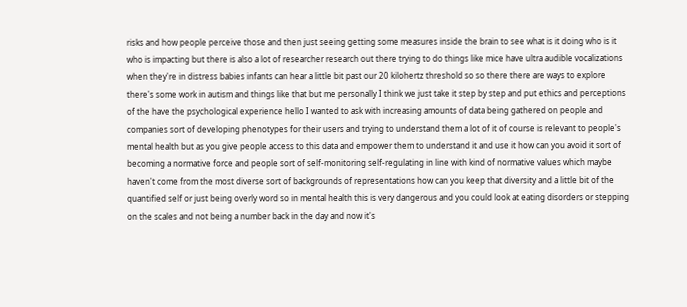risks and how people perceive those and then just seeing getting some measures inside the brain to see what is it doing who is it who is impacting but there is also a lot of researcher research out there trying to do things like mice have ultra audible vocalizations when they're in distress babies infants can hear a little bit past our 20 kilohertz threshold so so there there are ways to explore there's some work in autism and things like that but me personally I think we just take it step by step and put ethics and perceptions of the have the psychological experience hello I wanted to ask with increasing amounts of data being gathered on people and companies sort of developing phenotypes for their users and trying to understand them a lot of it of course is relevant to people's mental health but as you give people access to this data and empower them to understand it and use it how can you avoid it sort of becoming a normative force and people sort of self-monitoring self-regulating in line with kind of normative values which maybe haven't come from the most diverse sort of backgrounds of representations how can you keep that diversity and a little bit of the quantified self or just being overly word so in mental health this is very dangerous and you could look at eating disorders or stepping on the scales and not being a number back in the day and now it's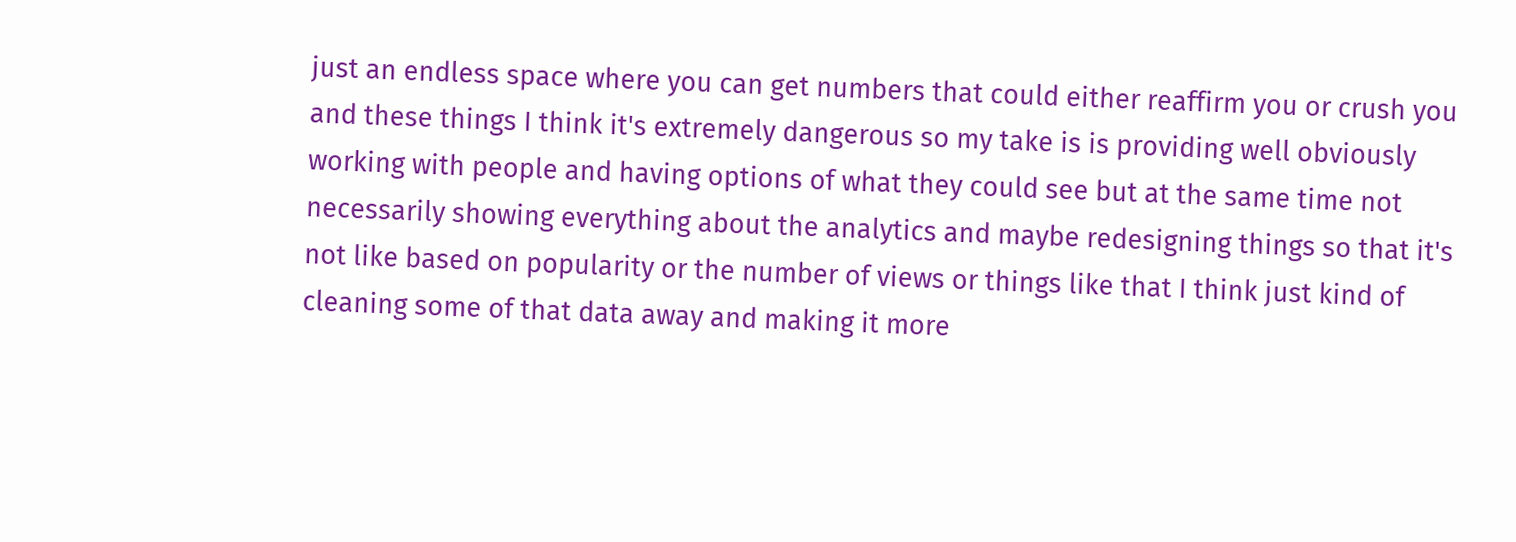just an endless space where you can get numbers that could either reaffirm you or crush you and these things I think it's extremely dangerous so my take is is providing well obviously working with people and having options of what they could see but at the same time not necessarily showing everything about the analytics and maybe redesigning things so that it's not like based on popularity or the number of views or things like that I think just kind of cleaning some of that data away and making it more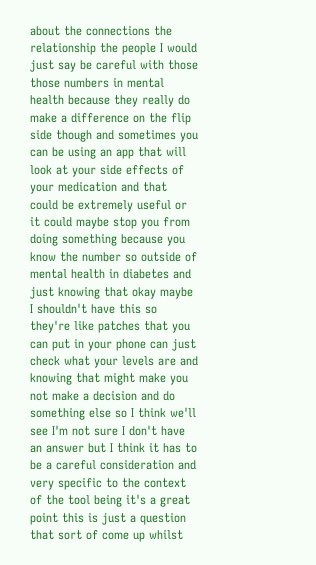about the connections the relationship the people I would just say be careful with those those numbers in mental health because they really do make a difference on the flip side though and sometimes you can be using an app that will look at your side effects of your medication and that could be extremely useful or it could maybe stop you from doing something because you know the number so outside of mental health in diabetes and just knowing that okay maybe I shouldn't have this so they're like patches that you can put in your phone can just check what your levels are and knowing that might make you not make a decision and do something else so I think we'll see I'm not sure I don't have an answer but I think it has to be a careful consideration and very specific to the context of the tool being it's a great point this is just a question that sort of come up whilst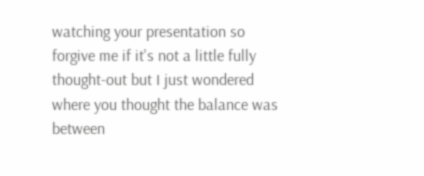watching your presentation so forgive me if it's not a little fully thought-out but I just wondered where you thought the balance was between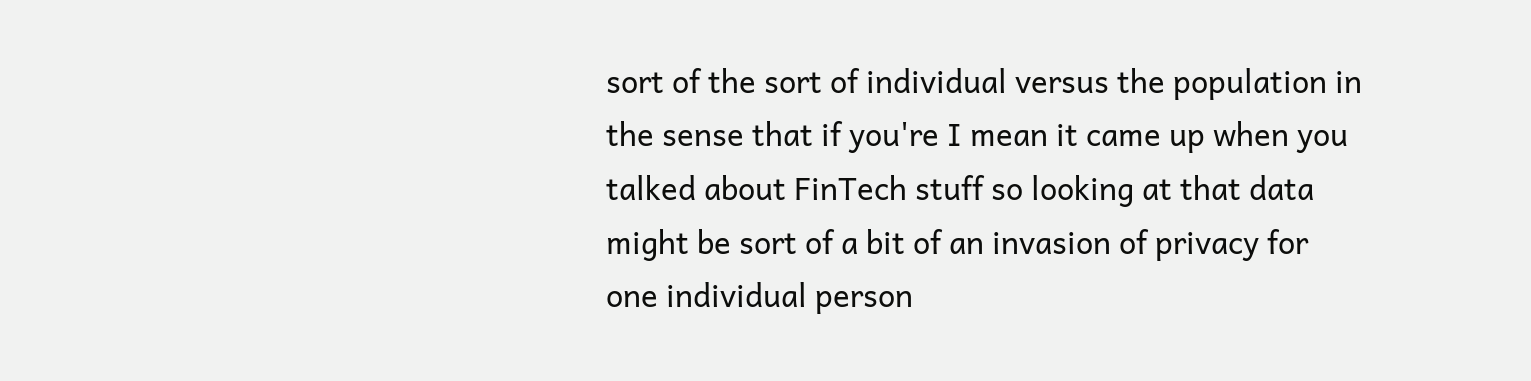sort of the sort of individual versus the population in the sense that if you're I mean it came up when you talked about FinTech stuff so looking at that data might be sort of a bit of an invasion of privacy for one individual person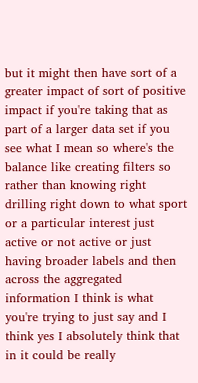but it might then have sort of a greater impact of sort of positive impact if you're taking that as part of a larger data set if you see what I mean so where's the balance like creating filters so rather than knowing right drilling right down to what sport or a particular interest just active or not active or just having broader labels and then across the aggregated information I think is what you're trying to just say and I think yes I absolutely think that in it could be really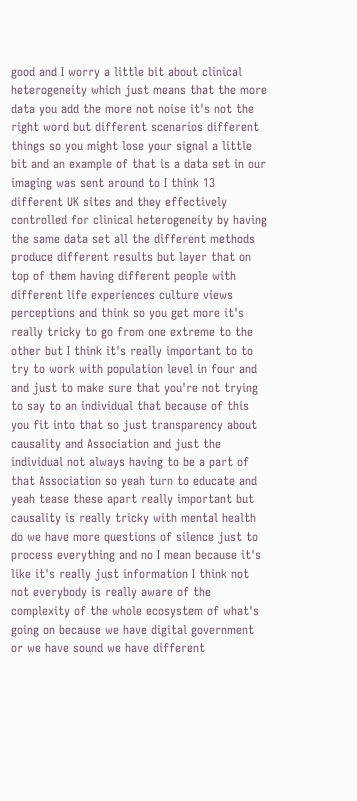good and I worry a little bit about clinical heterogeneity which just means that the more data you add the more not noise it's not the right word but different scenarios different things so you might lose your signal a little bit and an example of that is a data set in our imaging was sent around to I think 13 different UK sites and they effectively controlled for clinical heterogeneity by having the same data set all the different methods produce different results but layer that on top of them having different people with different life experiences culture views perceptions and think so you get more it's really tricky to go from one extreme to the other but I think it's really important to to try to work with population level in four and and just to make sure that you're not trying to say to an individual that because of this you fit into that so just transparency about causality and Association and just the individual not always having to be a part of that Association so yeah turn to educate and yeah tease these apart really important but causality is really tricky with mental health do we have more questions of silence just to process everything and no I mean because it's like it's really just information I think not not everybody is really aware of the complexity of the whole ecosystem of what's going on because we have digital government or we have sound we have different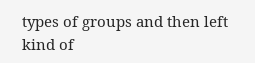types of groups and then left kind of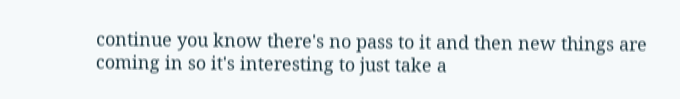continue you know there's no pass to it and then new things are coming in so it's interesting to just take a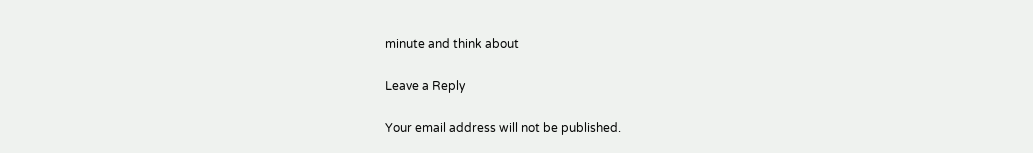minute and think about

Leave a Reply

Your email address will not be published.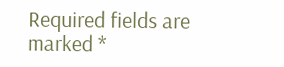Required fields are marked *